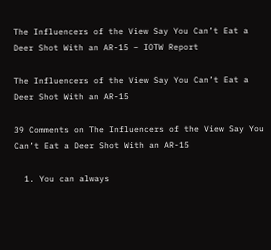The Influencers of the View Say You Can’t Eat a Deer Shot With an AR-15 – IOTW Report

The Influencers of the View Say You Can’t Eat a Deer Shot With an AR-15

39 Comments on The Influencers of the View Say You Can’t Eat a Deer Shot With an AR-15

  1. You can always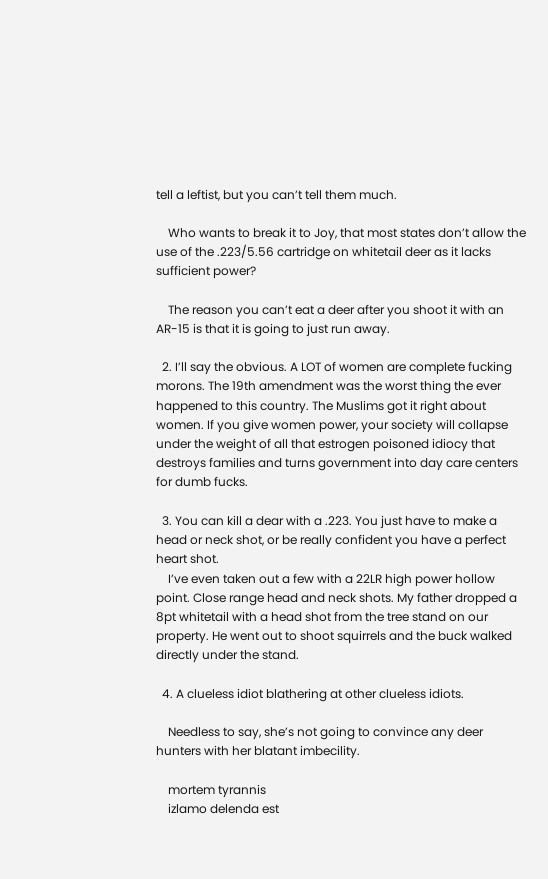tell a leftist, but you can’t tell them much.

    Who wants to break it to Joy, that most states don’t allow the use of the .223/5.56 cartridge on whitetail deer as it lacks sufficient power?

    The reason you can’t eat a deer after you shoot it with an AR-15 is that it is going to just run away.

  2. I’ll say the obvious. A LOT of women are complete fucking morons. The 19th amendment was the worst thing the ever happened to this country. The Muslims got it right about women. If you give women power, your society will collapse under the weight of all that estrogen poisoned idiocy that destroys families and turns government into day care centers for dumb fucks.

  3. You can kill a dear with a .223. You just have to make a head or neck shot, or be really confident you have a perfect heart shot.
    I’ve even taken out a few with a 22LR high power hollow point. Close range head and neck shots. My father dropped a 8pt whitetail with a head shot from the tree stand on our property. He went out to shoot squirrels and the buck walked directly under the stand.

  4. A clueless idiot blathering at other clueless idiots.

    Needless to say, she’s not going to convince any deer hunters with her blatant imbecility.

    mortem tyrannis
    izlamo delenda est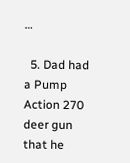…

  5. Dad had a Pump Action 270 deer gun that he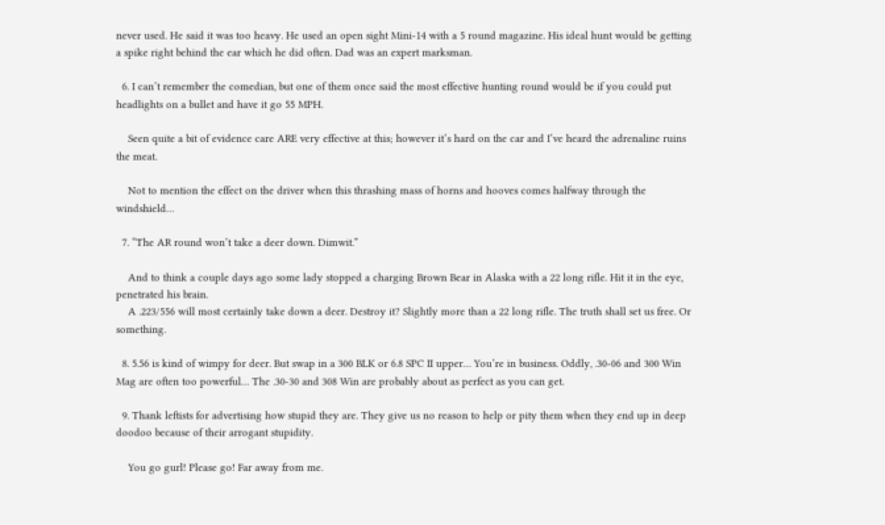never used. He said it was too heavy. He used an open sight Mini-14 with a 5 round magazine. His ideal hunt would be getting a spike right behind the ear which he did often. Dad was an expert marksman.

  6. I can’t remember the comedian, but one of them once said the most effective hunting round would be if you could put headlights on a bullet and have it go 55 MPH.

    Seen quite a bit of evidence care ARE very effective at this; however it’s hard on the car and I’ve heard the adrenaline ruins the meat.

    Not to mention the effect on the driver when this thrashing mass of horns and hooves comes halfway through the windshield…

  7. “The AR round won’t take a deer down. Dimwit.”

    And to think a couple days ago some lady stopped a charging Brown Bear in Alaska with a 22 long rifle. Hit it in the eye, penetrated his brain.
    A .223/556 will most certainly take down a deer. Destroy it? Slightly more than a 22 long rifle. The truth shall set us free. Or something.

  8. 5.56 is kind of wimpy for deer. But swap in a 300 BLK or 6.8 SPC II upper… You’re in business. Oddly, .30-06 and 300 Win Mag are often too powerful… The .30-30 and 308 Win are probably about as perfect as you can get.

  9. Thank leftists for advertising how stupid they are. They give us no reason to help or pity them when they end up in deep doodoo because of their arrogant stupidity.

    You go gurl! Please go! Far away from me.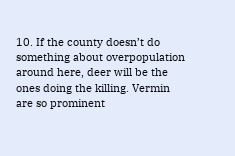10. If the county doesn’t do something about overpopulation around here, deer will be the ones doing the killing. Vermin are so prominent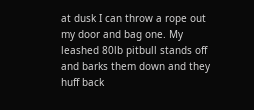at dusk I can throw a rope out my door and bag one. My leashed 80lb pitbull stands off and barks them down and they huff back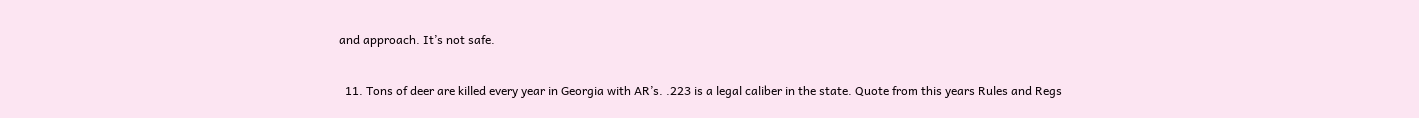and approach. It’s not safe.

  11. Tons of deer are killed every year in Georgia with AR’s. .223 is a legal caliber in the state. Quote from this years Rules and Regs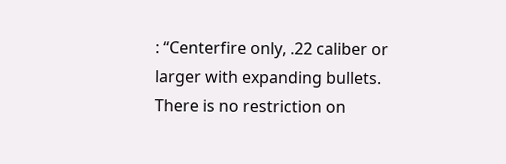: “Centerfire only, .22 caliber or larger with expanding bullets. There is no restriction on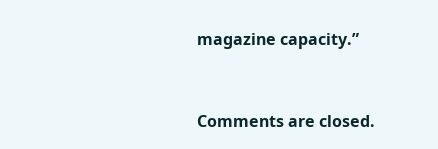magazine capacity.”


Comments are closed.